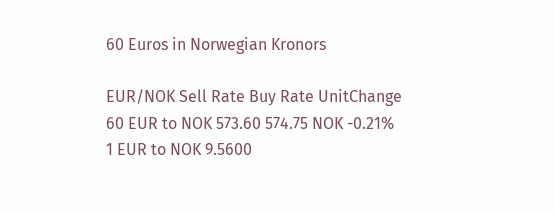60 Euros in Norwegian Kronors

EUR/NOK Sell Rate Buy Rate UnitChange
60 EUR to NOK 573.60 574.75 NOK -0.21%
1 EUR to NOK 9.5600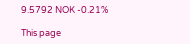9.5792 NOK -0.21%

This page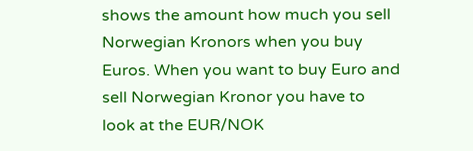shows the amount how much you sell Norwegian Kronors when you buy Euros. When you want to buy Euro and sell Norwegian Kronor you have to look at the EUR/NOK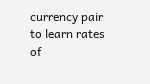currency pair to learn rates of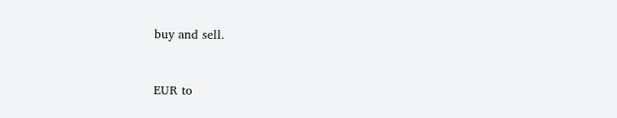buy and sell.


EUR to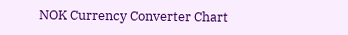NOK Currency Converter Chart